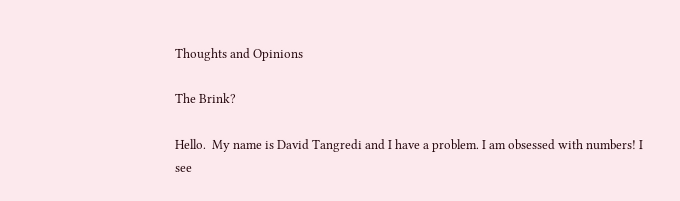Thoughts and Opinions

The Brink?

Hello.  My name is David Tangredi and I have a problem. I am obsessed with numbers! I see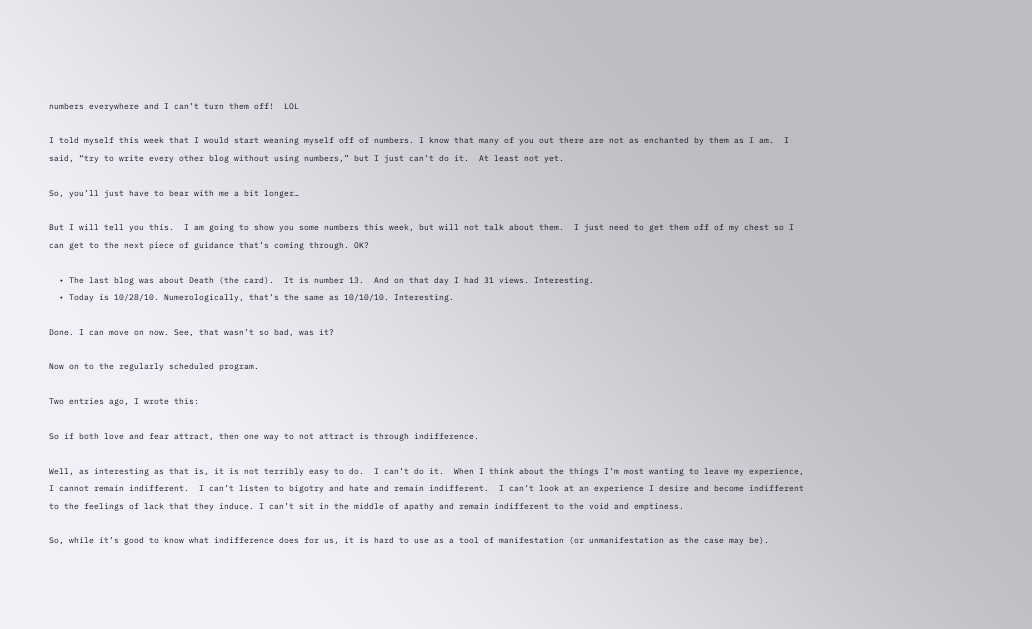numbers everywhere and I can’t turn them off!  LOL

I told myself this week that I would start weaning myself off of numbers. I know that many of you out there are not as enchanted by them as I am.  I said, “try to write every other blog without using numbers,” but I just can’t do it.  At least not yet.

So, you’ll just have to bear with me a bit longer…

But I will tell you this.  I am going to show you some numbers this week, but will not talk about them.  I just need to get them off of my chest so I can get to the next piece of guidance that’s coming through. OK?

  • The last blog was about Death (the card).  It is number 13.  And on that day I had 31 views. Interesting.
  • Today is 10/28/10. Numerologically, that’s the same as 10/10/10. Interesting.

Done. I can move on now. See, that wasn’t so bad, was it?

Now on to the regularly scheduled program.

Two entries ago, I wrote this:

So if both love and fear attract, then one way to not attract is through indifference.

Well, as interesting as that is, it is not terribly easy to do.  I can’t do it.  When I think about the things I’m most wanting to leave my experience, I cannot remain indifferent.  I can’t listen to bigotry and hate and remain indifferent.  I can’t look at an experience I desire and become indifferent to the feelings of lack that they induce. I can’t sit in the middle of apathy and remain indifferent to the void and emptiness.

So, while it’s good to know what indifference does for us, it is hard to use as a tool of manifestation (or unmanifestation as the case may be).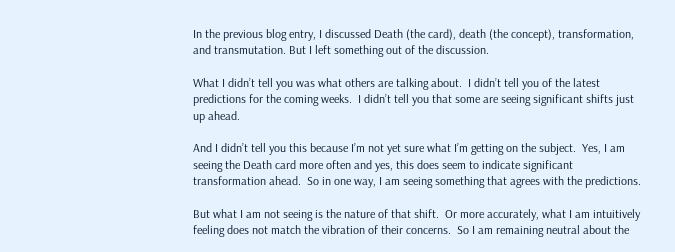In the previous blog entry, I discussed Death (the card), death (the concept), transformation, and transmutation. But I left something out of the discussion.

What I didn’t tell you was what others are talking about.  I didn’t tell you of the latest predictions for the coming weeks.  I didn’t tell you that some are seeing significant shifts just up ahead.

And I didn’t tell you this because I’m not yet sure what I’m getting on the subject.  Yes, I am seeing the Death card more often and yes, this does seem to indicate significant transformation ahead.  So in one way, I am seeing something that agrees with the predictions.

But what I am not seeing is the nature of that shift.  Or more accurately, what I am intuitively feeling does not match the vibration of their concerns.  So I am remaining neutral about the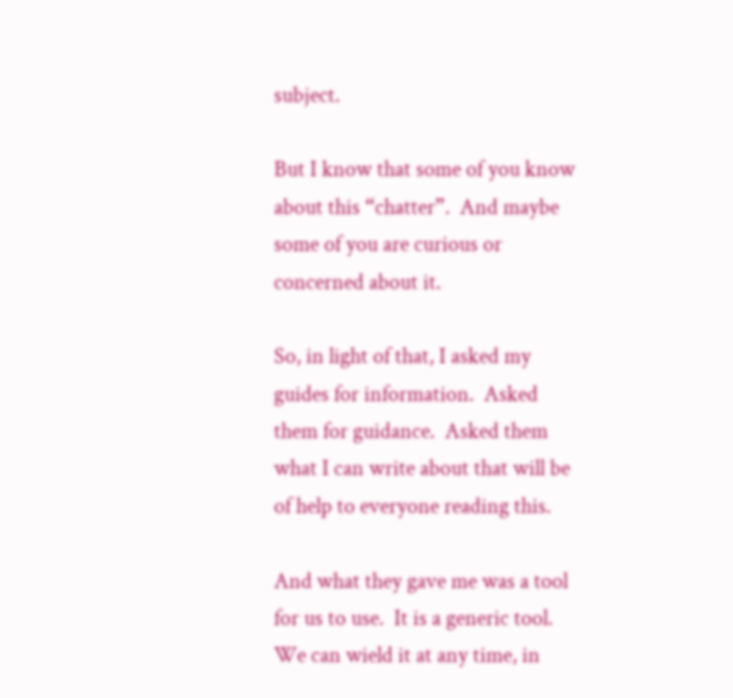subject.

But I know that some of you know about this “chatter”.  And maybe some of you are curious or concerned about it.

So, in light of that, I asked my guides for information.  Asked them for guidance.  Asked them what I can write about that will be of help to everyone reading this.

And what they gave me was a tool for us to use.  It is a generic tool.  We can wield it at any time, in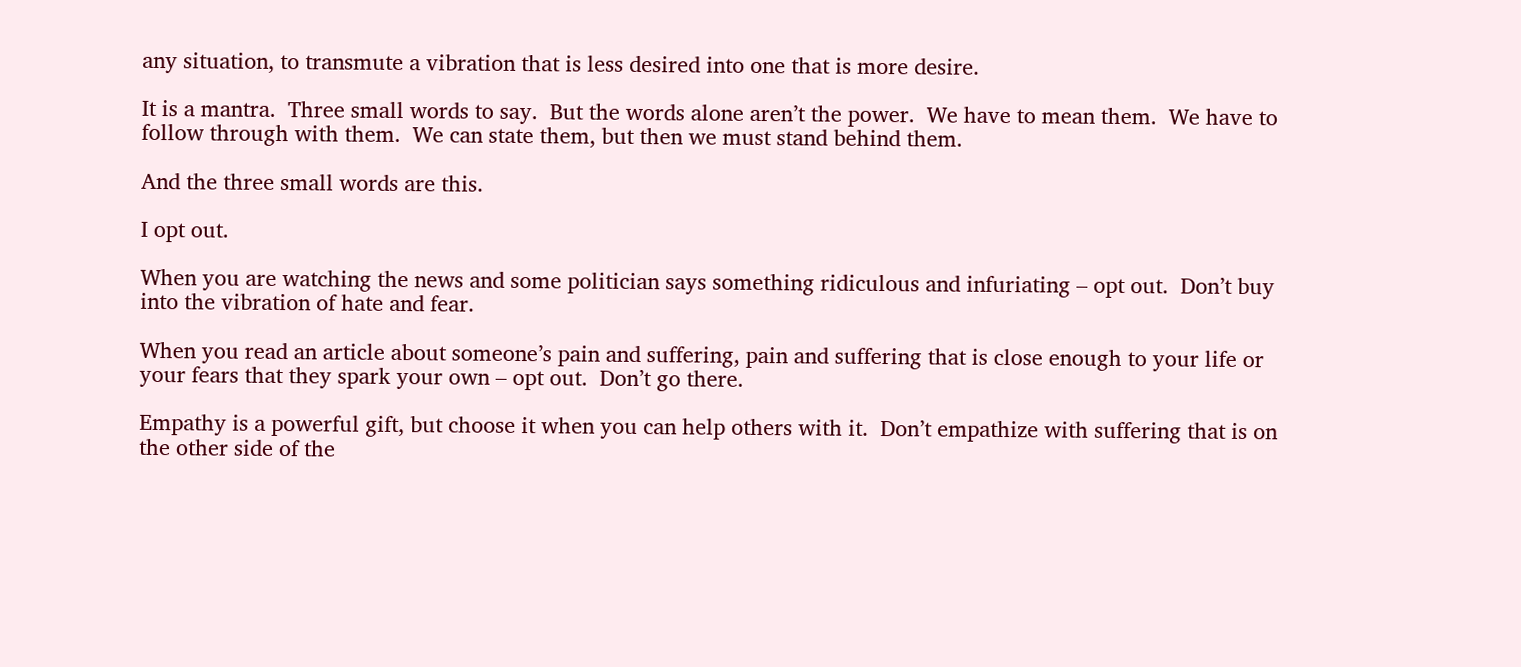any situation, to transmute a vibration that is less desired into one that is more desire.

It is a mantra.  Three small words to say.  But the words alone aren’t the power.  We have to mean them.  We have to follow through with them.  We can state them, but then we must stand behind them.

And the three small words are this.

I opt out.

When you are watching the news and some politician says something ridiculous and infuriating – opt out.  Don’t buy into the vibration of hate and fear.

When you read an article about someone’s pain and suffering, pain and suffering that is close enough to your life or your fears that they spark your own – opt out.  Don’t go there.

Empathy is a powerful gift, but choose it when you can help others with it.  Don’t empathize with suffering that is on the other side of the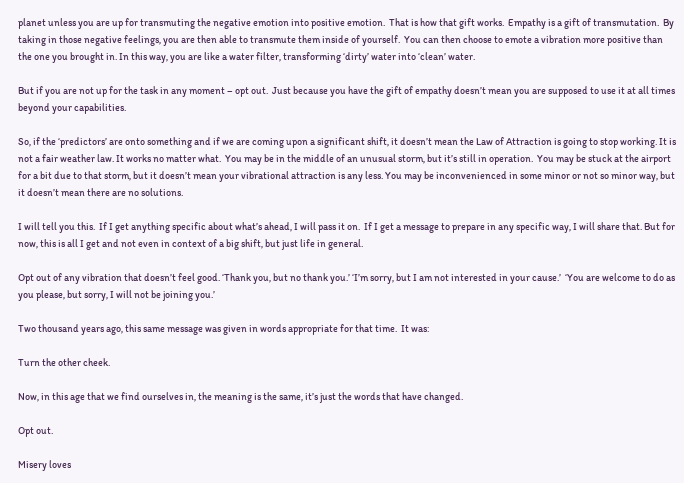planet unless you are up for transmuting the negative emotion into positive emotion.  That is how that gift works.  Empathy is a gift of transmutation.  By taking in those negative feelings, you are then able to transmute them inside of yourself.  You can then choose to emote a vibration more positive than the one you brought in. In this way, you are like a water filter, transforming ‘dirty’ water into ‘clean’ water.

But if you are not up for the task in any moment – opt out.  Just because you have the gift of empathy doesn’t mean you are supposed to use it at all times beyond your capabilities.

So, if the ‘predictors’ are onto something and if we are coming upon a significant shift, it doesn’t mean the Law of Attraction is going to stop working. It is not a fair weather law. It works no matter what.  You may be in the middle of an unusual storm, but it’s still in operation.  You may be stuck at the airport for a bit due to that storm, but it doesn’t mean your vibrational attraction is any less. You may be inconvenienced in some minor or not so minor way, but it doesn’t mean there are no solutions.

I will tell you this.  If I get anything specific about what’s ahead, I will pass it on.  If I get a message to prepare in any specific way, I will share that. But for now, this is all I get and not even in context of a big shift, but just life in general.

Opt out of any vibration that doesn’t feel good. ‘Thank you, but no thank you.’ ‘I’m sorry, but I am not interested in your cause.’  ‘You are welcome to do as you please, but sorry, I will not be joining you.’

Two thousand years ago, this same message was given in words appropriate for that time.  It was:

Turn the other cheek.

Now, in this age that we find ourselves in, the meaning is the same, it’s just the words that have changed.

Opt out.

Misery loves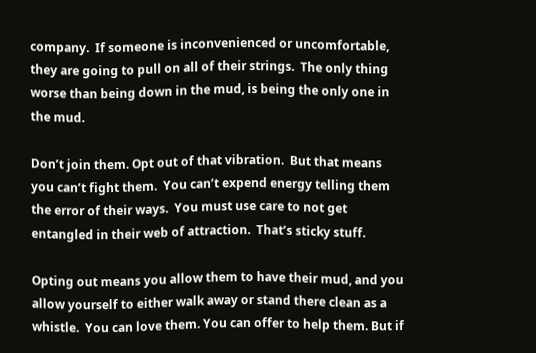company.  If someone is inconvenienced or uncomfortable, they are going to pull on all of their strings.  The only thing worse than being down in the mud, is being the only one in the mud.

Don’t join them. Opt out of that vibration.  But that means you can’t fight them.  You can’t expend energy telling them the error of their ways.  You must use care to not get entangled in their web of attraction.  That’s sticky stuff.

Opting out means you allow them to have their mud, and you allow yourself to either walk away or stand there clean as a whistle.  You can love them. You can offer to help them. But if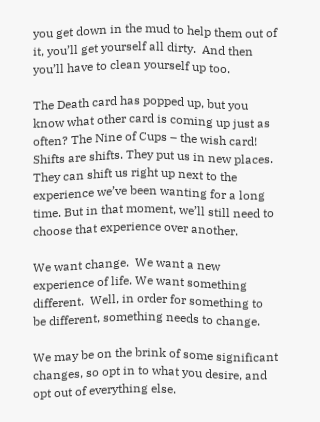you get down in the mud to help them out of it, you’ll get yourself all dirty.  And then you’ll have to clean yourself up too.

The Death card has popped up, but you know what other card is coming up just as often? The Nine of Cups – the wish card! Shifts are shifts. They put us in new places.  They can shift us right up next to the experience we’ve been wanting for a long time. But in that moment, we’ll still need to choose that experience over another.

We want change.  We want a new experience of life. We want something different.  Well, in order for something to be different, something needs to change.

We may be on the brink of some significant changes, so opt in to what you desire, and opt out of everything else.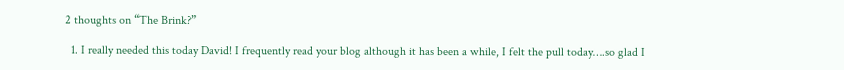2 thoughts on “The Brink?”

  1. I really needed this today David! I frequently read your blog although it has been a while, I felt the pull today….so glad I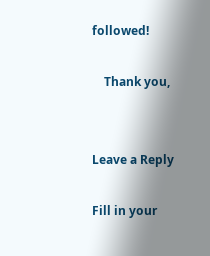followed!

    Thank you,


Leave a Reply

Fill in your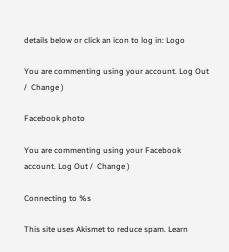details below or click an icon to log in: Logo

You are commenting using your account. Log Out /  Change )

Facebook photo

You are commenting using your Facebook account. Log Out /  Change )

Connecting to %s

This site uses Akismet to reduce spam. Learn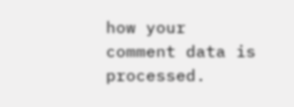how your comment data is processed.